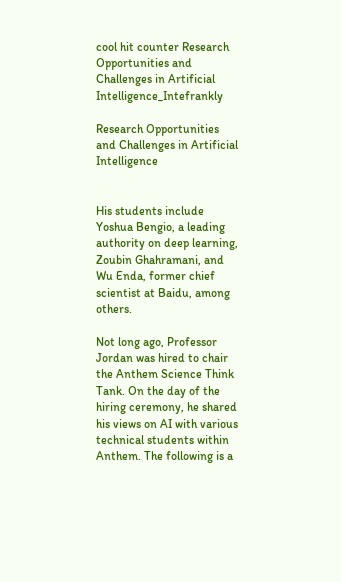cool hit counter Research Opportunities and Challenges in Artificial Intelligence_Intefrankly

Research Opportunities and Challenges in Artificial Intelligence


His students include Yoshua Bengio, a leading authority on deep learning, Zoubin Ghahramani, and Wu Enda, former chief scientist at Baidu, among others.

Not long ago, Professor Jordan was hired to chair the Anthem Science Think Tank. On the day of the hiring ceremony, he shared his views on AI with various technical students within Anthem. The following is a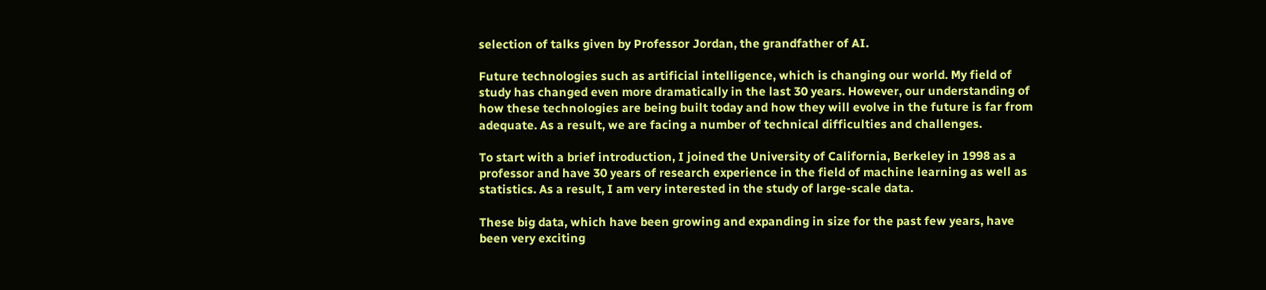selection of talks given by Professor Jordan, the grandfather of AI.

Future technologies such as artificial intelligence, which is changing our world. My field of study has changed even more dramatically in the last 30 years. However, our understanding of how these technologies are being built today and how they will evolve in the future is far from adequate. As a result, we are facing a number of technical difficulties and challenges.

To start with a brief introduction, I joined the University of California, Berkeley in 1998 as a professor and have 30 years of research experience in the field of machine learning as well as statistics. As a result, I am very interested in the study of large-scale data.

These big data, which have been growing and expanding in size for the past few years, have been very exciting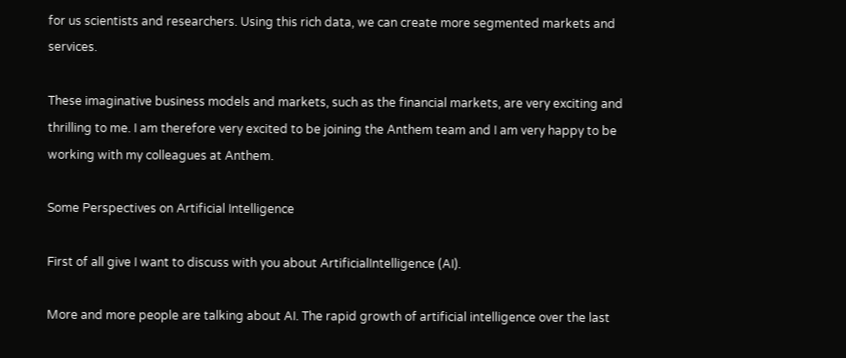for us scientists and researchers. Using this rich data, we can create more segmented markets and services.

These imaginative business models and markets, such as the financial markets, are very exciting and thrilling to me. I am therefore very excited to be joining the Anthem team and I am very happy to be working with my colleagues at Anthem.

Some Perspectives on Artificial Intelligence

First of all give I want to discuss with you about ArtificialIntelligence (AI).

More and more people are talking about AI. The rapid growth of artificial intelligence over the last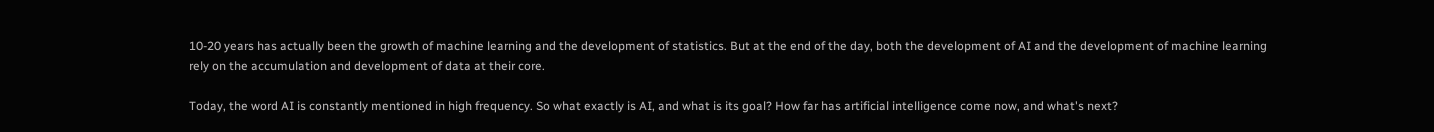10-20 years has actually been the growth of machine learning and the development of statistics. But at the end of the day, both the development of AI and the development of machine learning rely on the accumulation and development of data at their core.

Today, the word AI is constantly mentioned in high frequency. So what exactly is AI, and what is its goal? How far has artificial intelligence come now, and what's next?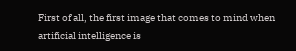First of all, the first image that comes to mind when artificial intelligence is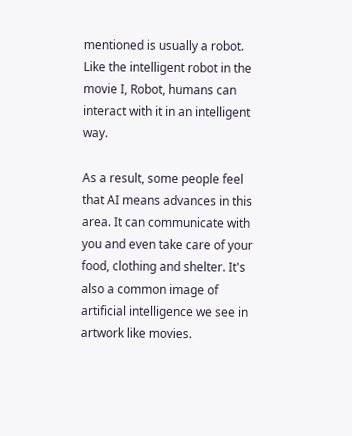mentioned is usually a robot. Like the intelligent robot in the movie I, Robot, humans can interact with it in an intelligent way.

As a result, some people feel that AI means advances in this area. It can communicate with you and even take care of your food, clothing and shelter. It's also a common image of artificial intelligence we see in artwork like movies.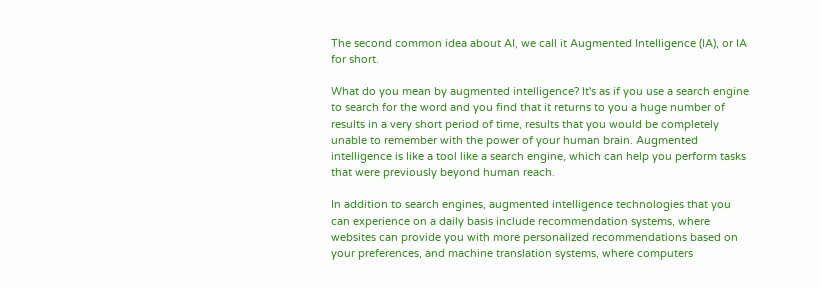The second common idea about AI, we call it Augmented Intelligence (IA), or IA for short.

What do you mean by augmented intelligence? It's as if you use a search engine to search for the word and you find that it returns to you a huge number of results in a very short period of time, results that you would be completely unable to remember with the power of your human brain. Augmented intelligence is like a tool like a search engine, which can help you perform tasks that were previously beyond human reach.

In addition to search engines, augmented intelligence technologies that you can experience on a daily basis include recommendation systems, where websites can provide you with more personalized recommendations based on your preferences, and machine translation systems, where computers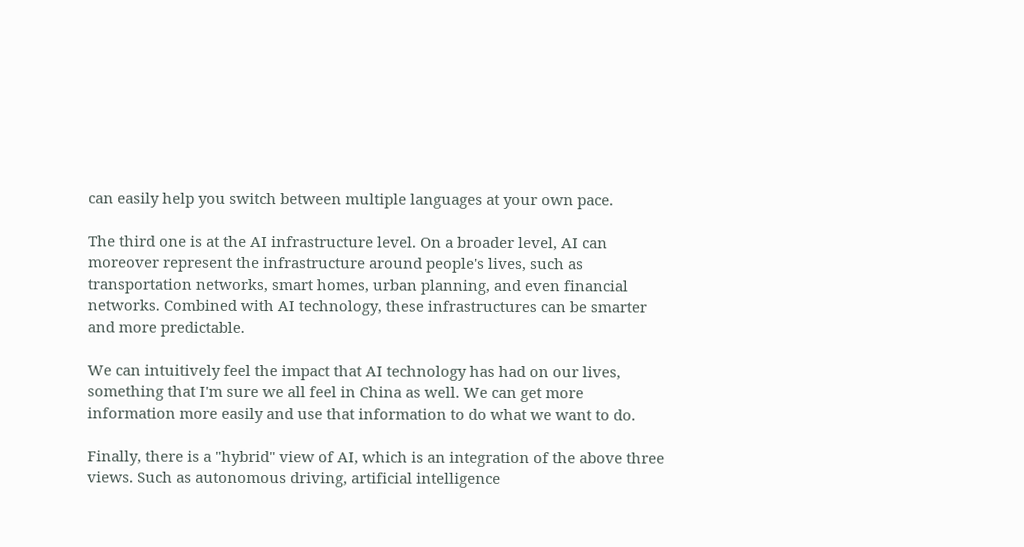can easily help you switch between multiple languages at your own pace.

The third one is at the AI infrastructure level. On a broader level, AI can moreover represent the infrastructure around people's lives, such as transportation networks, smart homes, urban planning, and even financial networks. Combined with AI technology, these infrastructures can be smarter and more predictable.

We can intuitively feel the impact that AI technology has had on our lives, something that I'm sure we all feel in China as well. We can get more information more easily and use that information to do what we want to do.

Finally, there is a "hybrid" view of AI, which is an integration of the above three views. Such as autonomous driving, artificial intelligence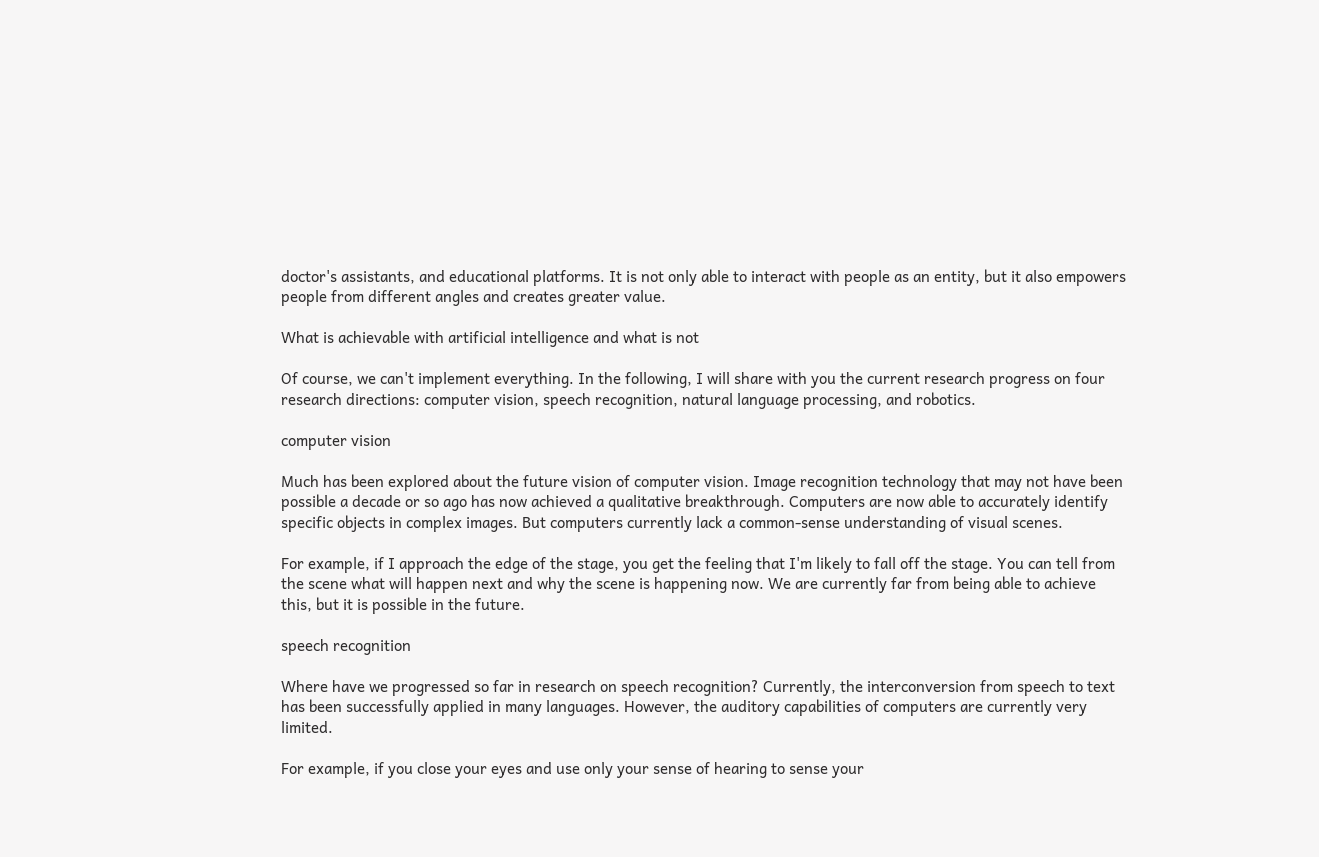doctor's assistants, and educational platforms. It is not only able to interact with people as an entity, but it also empowers people from different angles and creates greater value.

What is achievable with artificial intelligence and what is not

Of course, we can't implement everything. In the following, I will share with you the current research progress on four research directions: computer vision, speech recognition, natural language processing, and robotics.

computer vision

Much has been explored about the future vision of computer vision. Image recognition technology that may not have been possible a decade or so ago has now achieved a qualitative breakthrough. Computers are now able to accurately identify specific objects in complex images. But computers currently lack a common-sense understanding of visual scenes.

For example, if I approach the edge of the stage, you get the feeling that I'm likely to fall off the stage. You can tell from the scene what will happen next and why the scene is happening now. We are currently far from being able to achieve this, but it is possible in the future.

speech recognition

Where have we progressed so far in research on speech recognition? Currently, the interconversion from speech to text has been successfully applied in many languages. However, the auditory capabilities of computers are currently very limited.

For example, if you close your eyes and use only your sense of hearing to sense your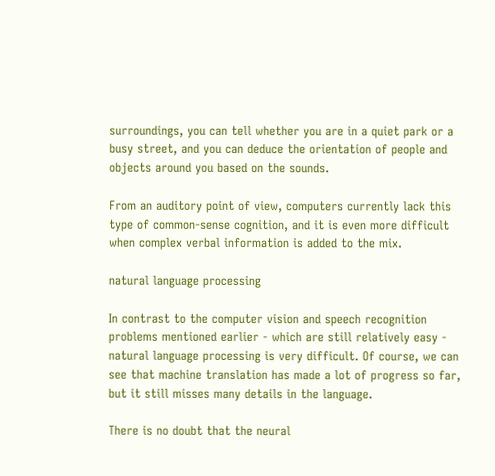surroundings, you can tell whether you are in a quiet park or a busy street, and you can deduce the orientation of people and objects around you based on the sounds.

From an auditory point of view, computers currently lack this type of common-sense cognition, and it is even more difficult when complex verbal information is added to the mix.

natural language processing

In contrast to the computer vision and speech recognition problems mentioned earlier - which are still relatively easy - natural language processing is very difficult. Of course, we can see that machine translation has made a lot of progress so far, but it still misses many details in the language.

There is no doubt that the neural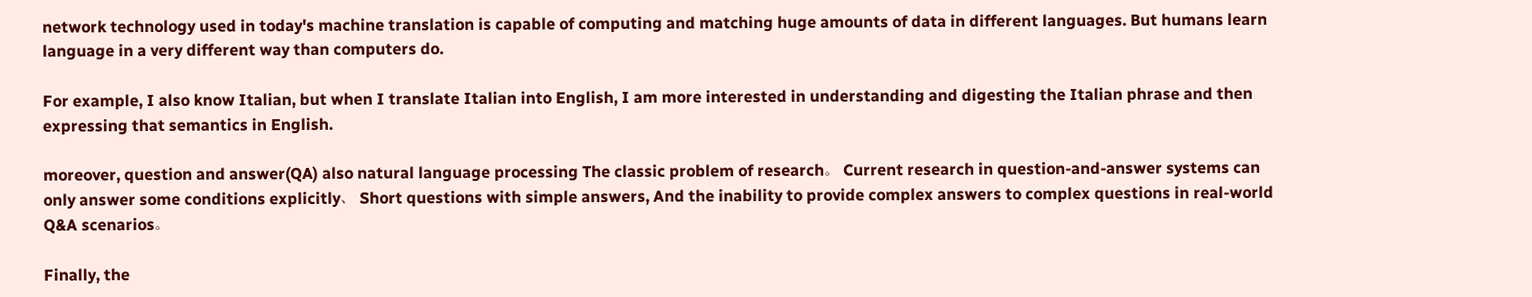network technology used in today's machine translation is capable of computing and matching huge amounts of data in different languages. But humans learn language in a very different way than computers do.

For example, I also know Italian, but when I translate Italian into English, I am more interested in understanding and digesting the Italian phrase and then expressing that semantics in English.

moreover, question and answer(QA) also natural language processing The classic problem of research。 Current research in question-and-answer systems can only answer some conditions explicitly、 Short questions with simple answers, And the inability to provide complex answers to complex questions in real-world Q&A scenarios。

Finally, the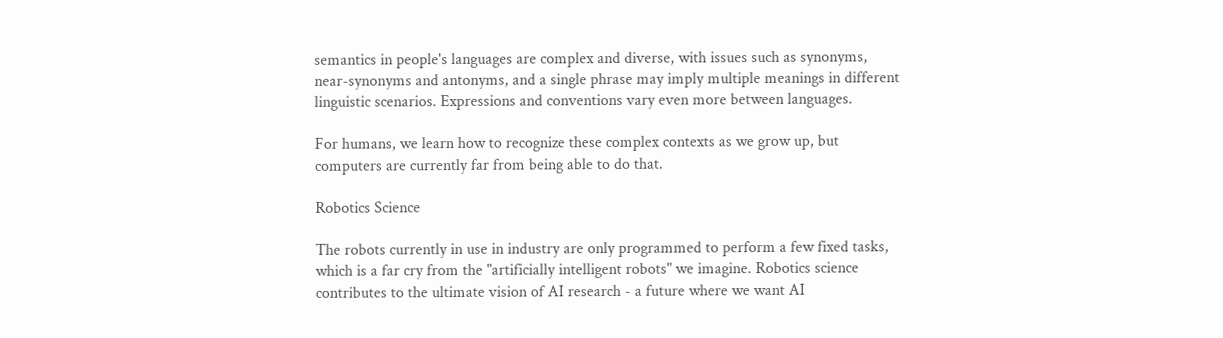semantics in people's languages are complex and diverse, with issues such as synonyms, near-synonyms and antonyms, and a single phrase may imply multiple meanings in different linguistic scenarios. Expressions and conventions vary even more between languages.

For humans, we learn how to recognize these complex contexts as we grow up, but computers are currently far from being able to do that.

Robotics Science

The robots currently in use in industry are only programmed to perform a few fixed tasks, which is a far cry from the "artificially intelligent robots" we imagine. Robotics science contributes to the ultimate vision of AI research - a future where we want AI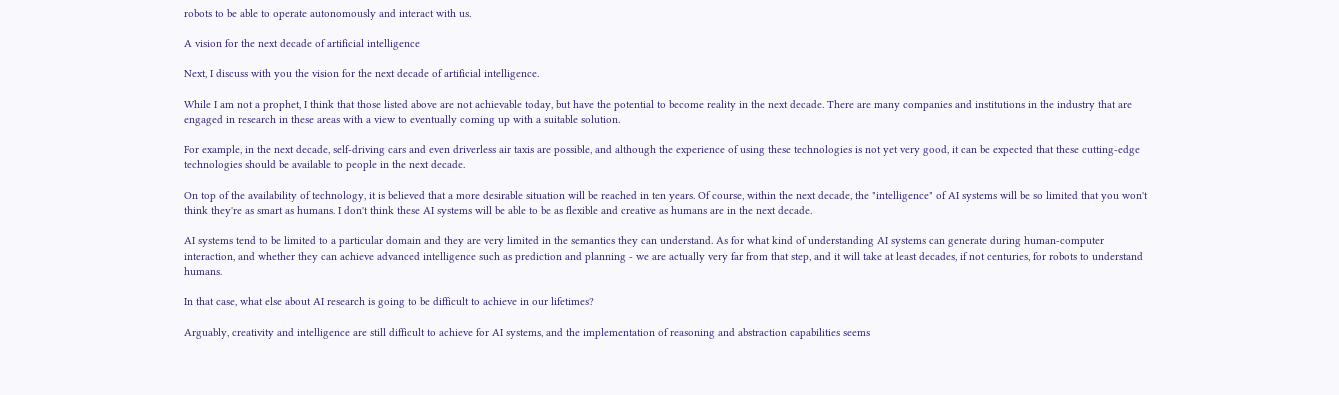robots to be able to operate autonomously and interact with us.

A vision for the next decade of artificial intelligence

Next, I discuss with you the vision for the next decade of artificial intelligence.

While I am not a prophet, I think that those listed above are not achievable today, but have the potential to become reality in the next decade. There are many companies and institutions in the industry that are engaged in research in these areas with a view to eventually coming up with a suitable solution.

For example, in the next decade, self-driving cars and even driverless air taxis are possible, and although the experience of using these technologies is not yet very good, it can be expected that these cutting-edge technologies should be available to people in the next decade.

On top of the availability of technology, it is believed that a more desirable situation will be reached in ten years. Of course, within the next decade, the "intelligence" of AI systems will be so limited that you won't think they're as smart as humans. I don't think these AI systems will be able to be as flexible and creative as humans are in the next decade.

AI systems tend to be limited to a particular domain and they are very limited in the semantics they can understand. As for what kind of understanding AI systems can generate during human-computer interaction, and whether they can achieve advanced intelligence such as prediction and planning - we are actually very far from that step, and it will take at least decades, if not centuries, for robots to understand humans.

In that case, what else about AI research is going to be difficult to achieve in our lifetimes?

Arguably, creativity and intelligence are still difficult to achieve for AI systems, and the implementation of reasoning and abstraction capabilities seems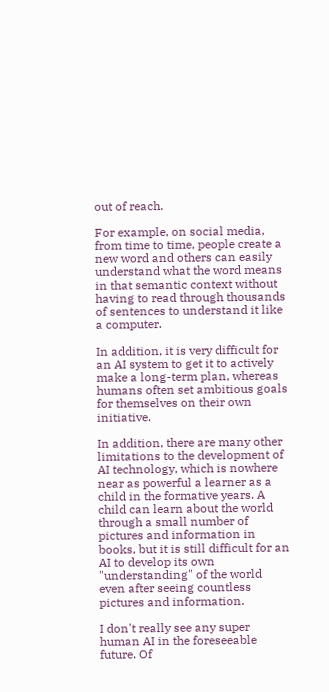out of reach.

For example, on social media, from time to time, people create a new word and others can easily understand what the word means in that semantic context without having to read through thousands of sentences to understand it like a computer.

In addition, it is very difficult for an AI system to get it to actively make a long-term plan, whereas humans often set ambitious goals for themselves on their own initiative.

In addition, there are many other limitations to the development of AI technology, which is nowhere near as powerful a learner as a child in the formative years. A child can learn about the world through a small number of pictures and information in books, but it is still difficult for an AI to develop its own "understanding" of the world even after seeing countless pictures and information.

I don't really see any super human AI in the foreseeable future. Of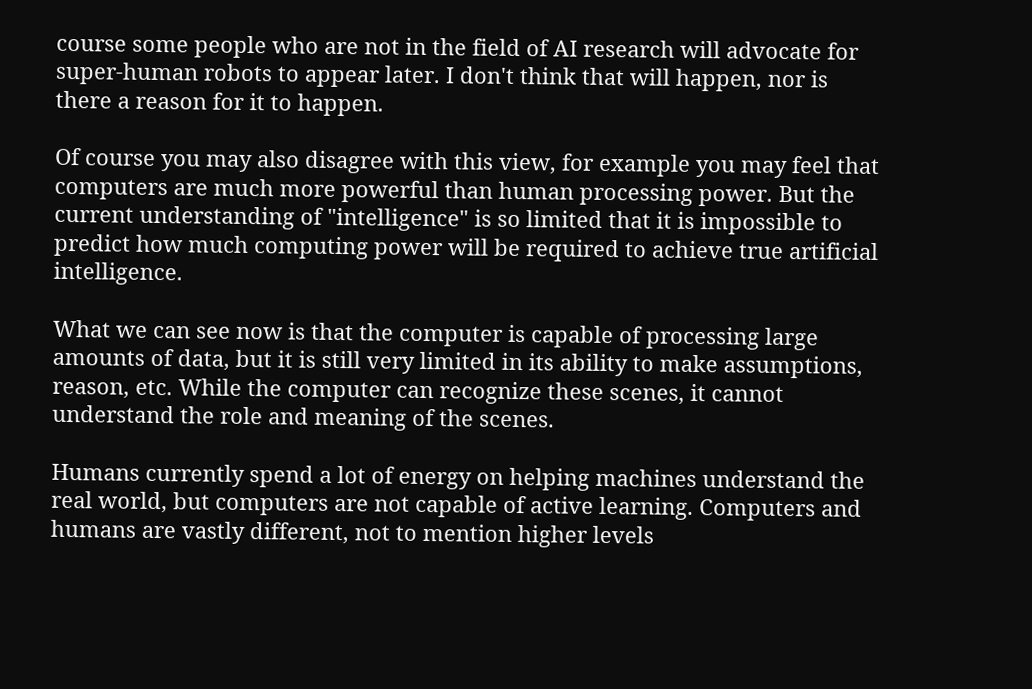course some people who are not in the field of AI research will advocate for super-human robots to appear later. I don't think that will happen, nor is there a reason for it to happen.

Of course you may also disagree with this view, for example you may feel that computers are much more powerful than human processing power. But the current understanding of "intelligence" is so limited that it is impossible to predict how much computing power will be required to achieve true artificial intelligence.

What we can see now is that the computer is capable of processing large amounts of data, but it is still very limited in its ability to make assumptions, reason, etc. While the computer can recognize these scenes, it cannot understand the role and meaning of the scenes.

Humans currently spend a lot of energy on helping machines understand the real world, but computers are not capable of active learning. Computers and humans are vastly different, not to mention higher levels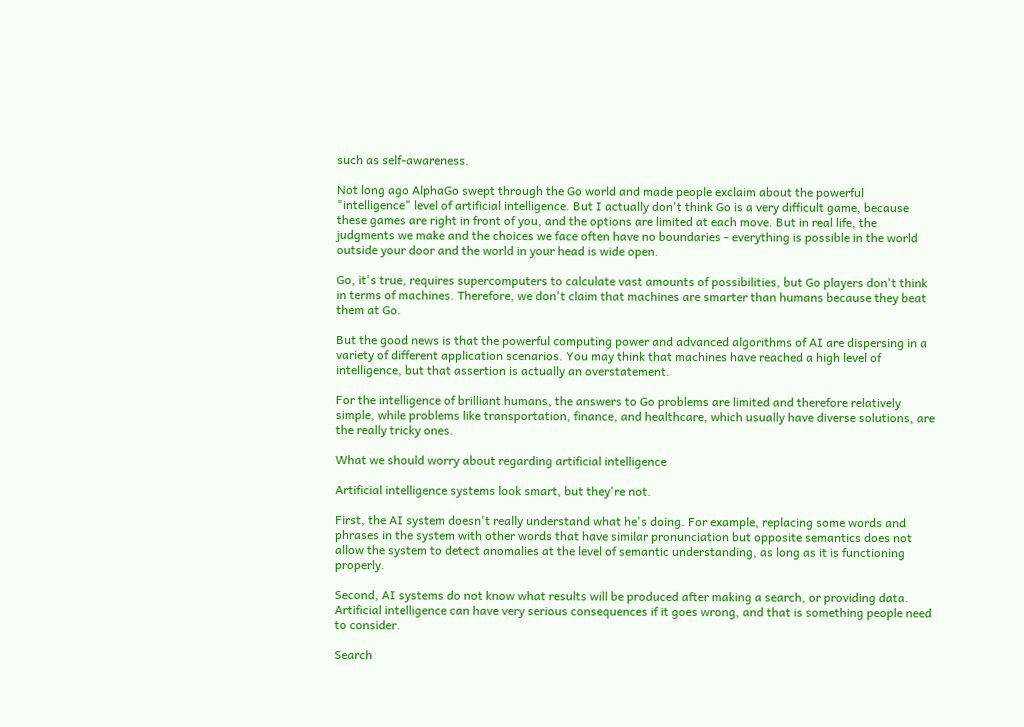such as self-awareness.

Not long ago AlphaGo swept through the Go world and made people exclaim about the powerful "intelligence" level of artificial intelligence. But I actually don't think Go is a very difficult game, because these games are right in front of you, and the options are limited at each move. But in real life, the judgments we make and the choices we face often have no boundaries - everything is possible in the world outside your door and the world in your head is wide open.

Go, it's true, requires supercomputers to calculate vast amounts of possibilities, but Go players don't think in terms of machines. Therefore, we don't claim that machines are smarter than humans because they beat them at Go.

But the good news is that the powerful computing power and advanced algorithms of AI are dispersing in a variety of different application scenarios. You may think that machines have reached a high level of intelligence, but that assertion is actually an overstatement.

For the intelligence of brilliant humans, the answers to Go problems are limited and therefore relatively simple, while problems like transportation, finance, and healthcare, which usually have diverse solutions, are the really tricky ones.

What we should worry about regarding artificial intelligence

Artificial intelligence systems look smart, but they're not.

First, the AI system doesn't really understand what he's doing. For example, replacing some words and phrases in the system with other words that have similar pronunciation but opposite semantics does not allow the system to detect anomalies at the level of semantic understanding, as long as it is functioning properly.

Second, AI systems do not know what results will be produced after making a search, or providing data. Artificial intelligence can have very serious consequences if it goes wrong, and that is something people need to consider.

Search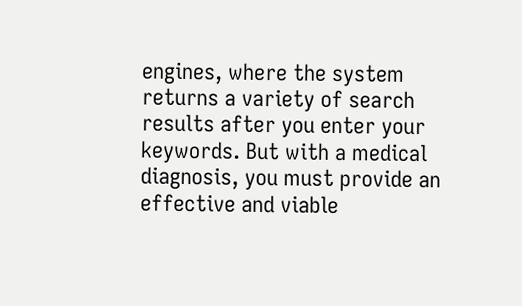engines, where the system returns a variety of search results after you enter your keywords. But with a medical diagnosis, you must provide an effective and viable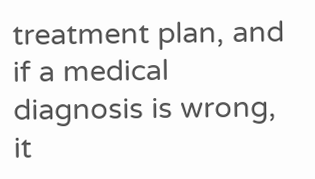treatment plan, and if a medical diagnosis is wrong, it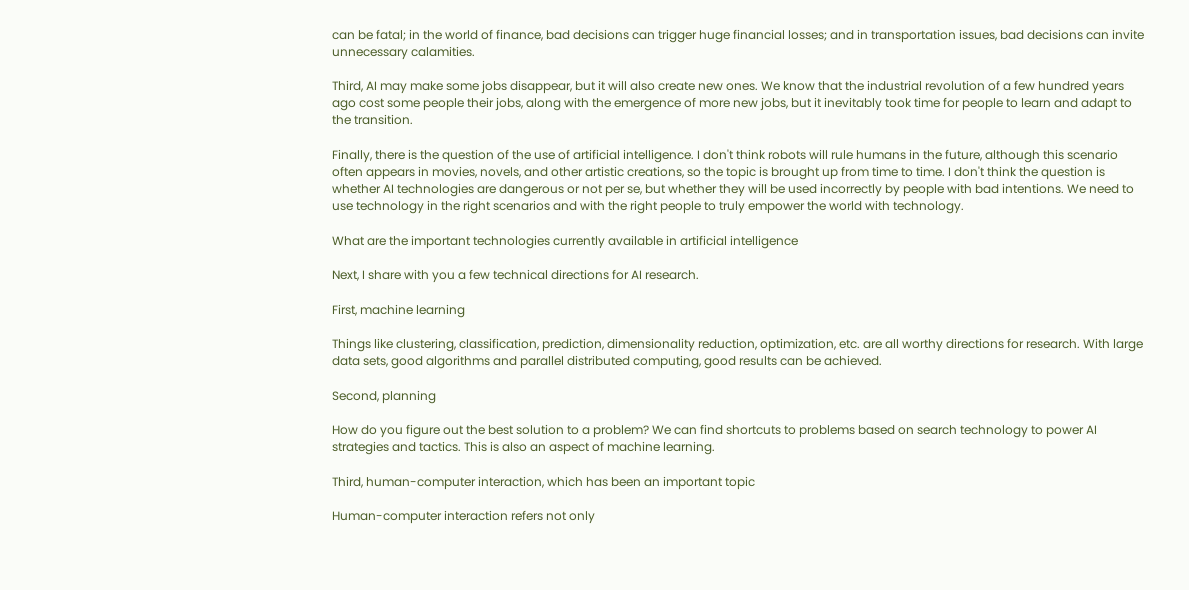can be fatal; in the world of finance, bad decisions can trigger huge financial losses; and in transportation issues, bad decisions can invite unnecessary calamities.

Third, AI may make some jobs disappear, but it will also create new ones. We know that the industrial revolution of a few hundred years ago cost some people their jobs, along with the emergence of more new jobs, but it inevitably took time for people to learn and adapt to the transition.

Finally, there is the question of the use of artificial intelligence. I don't think robots will rule humans in the future, although this scenario often appears in movies, novels, and other artistic creations, so the topic is brought up from time to time. I don't think the question is whether AI technologies are dangerous or not per se, but whether they will be used incorrectly by people with bad intentions. We need to use technology in the right scenarios and with the right people to truly empower the world with technology.

What are the important technologies currently available in artificial intelligence

Next, I share with you a few technical directions for AI research.

First, machine learning

Things like clustering, classification, prediction, dimensionality reduction, optimization, etc. are all worthy directions for research. With large data sets, good algorithms and parallel distributed computing, good results can be achieved.

Second, planning

How do you figure out the best solution to a problem? We can find shortcuts to problems based on search technology to power AI strategies and tactics. This is also an aspect of machine learning.

Third, human-computer interaction, which has been an important topic

Human-computer interaction refers not only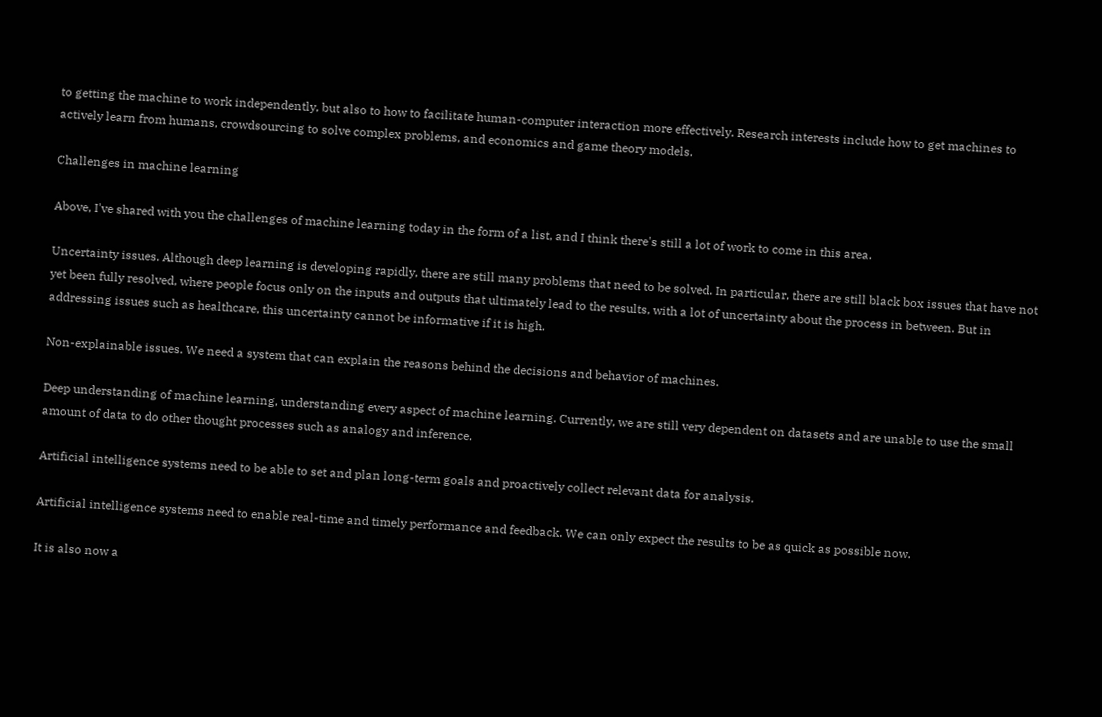to getting the machine to work independently, but also to how to facilitate human-computer interaction more effectively. Research interests include how to get machines to actively learn from humans, crowdsourcing to solve complex problems, and economics and game theory models.

Challenges in machine learning

Above, I've shared with you the challenges of machine learning today in the form of a list, and I think there's still a lot of work to come in this area.

Uncertainty issues. Although deep learning is developing rapidly, there are still many problems that need to be solved. In particular, there are still black box issues that have not yet been fully resolved, where people focus only on the inputs and outputs that ultimately lead to the results, with a lot of uncertainty about the process in between. But in addressing issues such as healthcare, this uncertainty cannot be informative if it is high.

Non-explainable issues. We need a system that can explain the reasons behind the decisions and behavior of machines.

Deep understanding of machine learning, understanding every aspect of machine learning. Currently, we are still very dependent on datasets and are unable to use the small amount of data to do other thought processes such as analogy and inference.

Artificial intelligence systems need to be able to set and plan long-term goals and proactively collect relevant data for analysis.

Artificial intelligence systems need to enable real-time and timely performance and feedback. We can only expect the results to be as quick as possible now.

It is also now a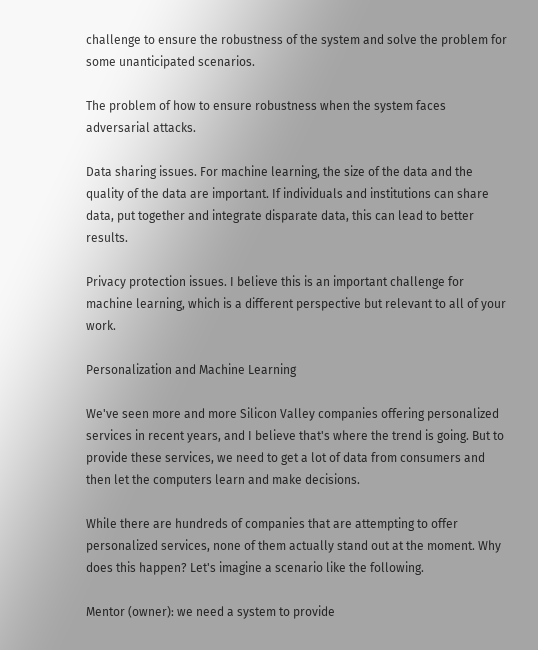challenge to ensure the robustness of the system and solve the problem for some unanticipated scenarios.

The problem of how to ensure robustness when the system faces adversarial attacks.

Data sharing issues. For machine learning, the size of the data and the quality of the data are important. If individuals and institutions can share data, put together and integrate disparate data, this can lead to better results.

Privacy protection issues. I believe this is an important challenge for machine learning, which is a different perspective but relevant to all of your work.

Personalization and Machine Learning

We've seen more and more Silicon Valley companies offering personalized services in recent years, and I believe that's where the trend is going. But to provide these services, we need to get a lot of data from consumers and then let the computers learn and make decisions.

While there are hundreds of companies that are attempting to offer personalized services, none of them actually stand out at the moment. Why does this happen? Let's imagine a scenario like the following.

Mentor (owner): we need a system to provide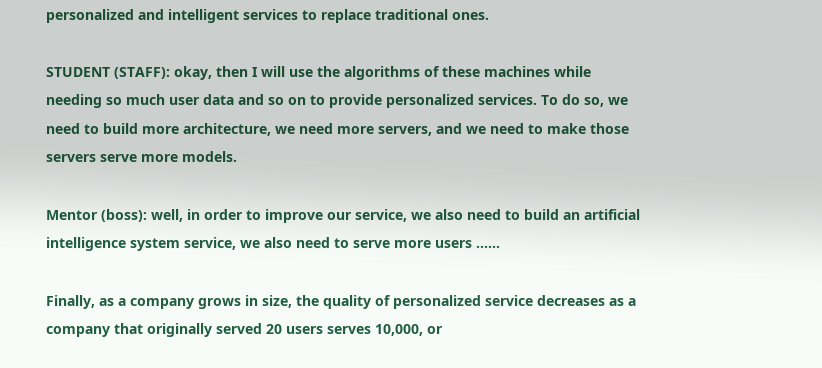personalized and intelligent services to replace traditional ones.

STUDENT (STAFF): okay, then I will use the algorithms of these machines while needing so much user data and so on to provide personalized services. To do so, we need to build more architecture, we need more servers, and we need to make those servers serve more models.

Mentor (boss): well, in order to improve our service, we also need to build an artificial intelligence system service, we also need to serve more users ......

Finally, as a company grows in size, the quality of personalized service decreases as a company that originally served 20 users serves 10,000, or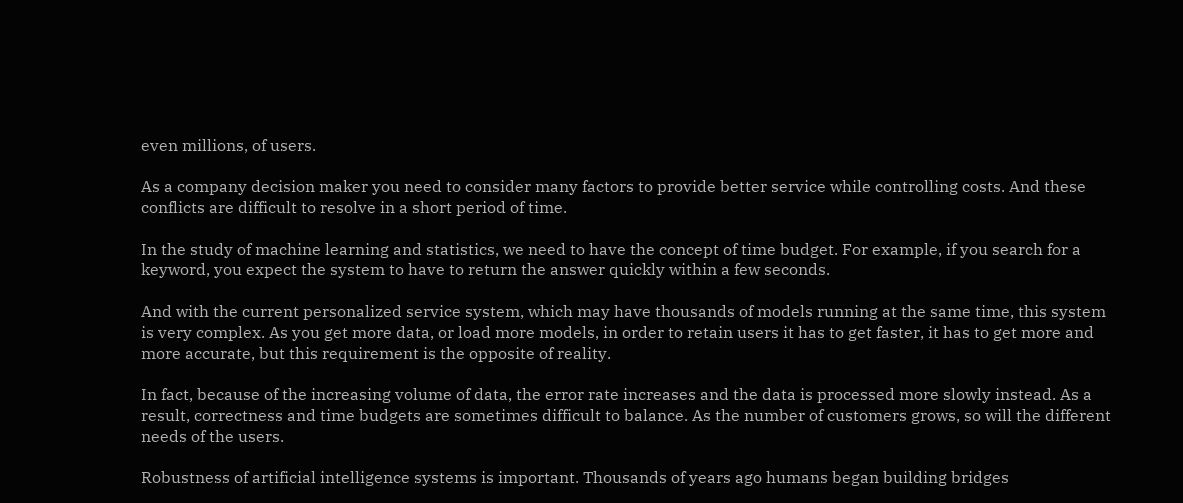even millions, of users.

As a company decision maker you need to consider many factors to provide better service while controlling costs. And these conflicts are difficult to resolve in a short period of time.

In the study of machine learning and statistics, we need to have the concept of time budget. For example, if you search for a keyword, you expect the system to have to return the answer quickly within a few seconds.

And with the current personalized service system, which may have thousands of models running at the same time, this system is very complex. As you get more data, or load more models, in order to retain users it has to get faster, it has to get more and more accurate, but this requirement is the opposite of reality.

In fact, because of the increasing volume of data, the error rate increases and the data is processed more slowly instead. As a result, correctness and time budgets are sometimes difficult to balance. As the number of customers grows, so will the different needs of the users.

Robustness of artificial intelligence systems is important. Thousands of years ago humans began building bridges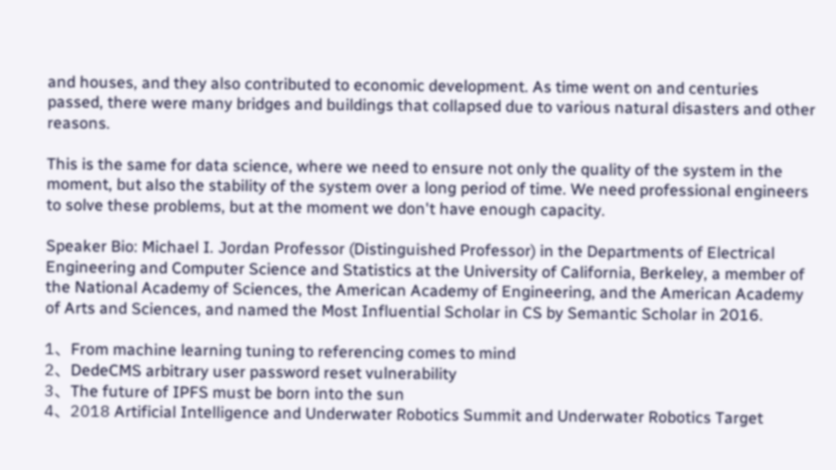and houses, and they also contributed to economic development. As time went on and centuries passed, there were many bridges and buildings that collapsed due to various natural disasters and other reasons.

This is the same for data science, where we need to ensure not only the quality of the system in the moment, but also the stability of the system over a long period of time. We need professional engineers to solve these problems, but at the moment we don't have enough capacity.

Speaker Bio: Michael I. Jordan Professor (Distinguished Professor) in the Departments of Electrical Engineering and Computer Science and Statistics at the University of California, Berkeley, a member of the National Academy of Sciences, the American Academy of Engineering, and the American Academy of Arts and Sciences, and named the Most Influential Scholar in CS by Semantic Scholar in 2016.

1、From machine learning tuning to referencing comes to mind
2、DedeCMS arbitrary user password reset vulnerability
3、The future of IPFS must be born into the sun
4、2018 Artificial Intelligence and Underwater Robotics Summit and Underwater Robotics Target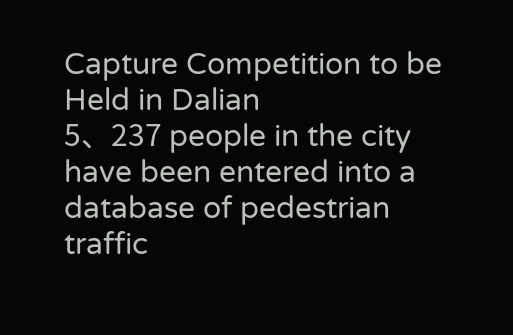Capture Competition to be Held in Dalian
5、237 people in the city have been entered into a database of pedestrian traffic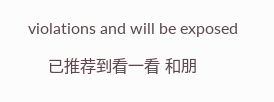violations and will be exposed

    已推荐到看一看 和朋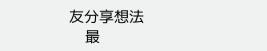友分享想法
    最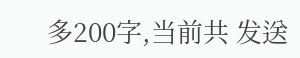多200字,当前共 发送